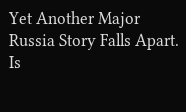Yet Another Major Russia Story Falls Apart. Is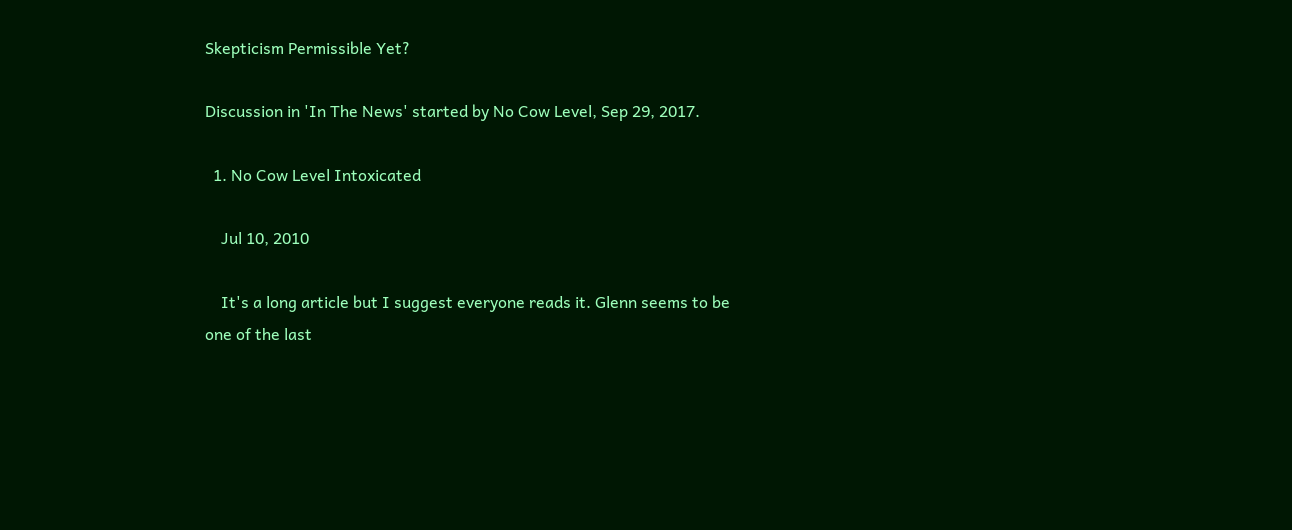Skepticism Permissible Yet?

Discussion in 'In The News' started by No Cow Level, Sep 29, 2017.

  1. No Cow Level Intoxicated

    Jul 10, 2010

    It's a long article but I suggest everyone reads it. Glenn seems to be one of the last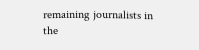remaining journalists in the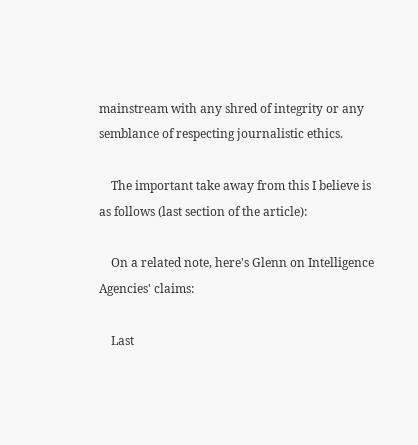mainstream with any shred of integrity or any semblance of respecting journalistic ethics.

    The important take away from this I believe is as follows (last section of the article):

    On a related note, here's Glenn on Intelligence Agencies' claims:

    Last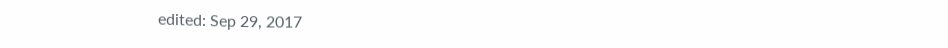edited: Sep 29, 2017